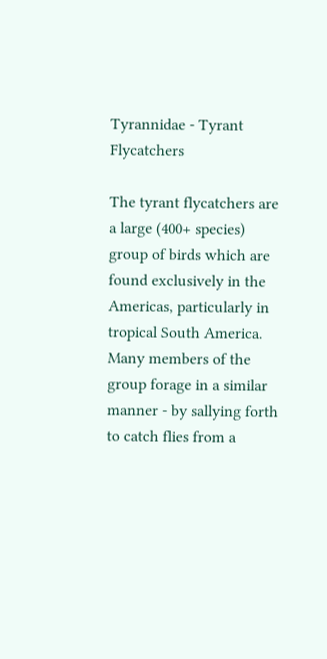Tyrannidae - Tyrant Flycatchers

The tyrant flycatchers are a large (400+ species) group of birds which are found exclusively in the Americas, particularly in tropical South America. Many members of the group forage in a similar manner - by sallying forth to catch flies from a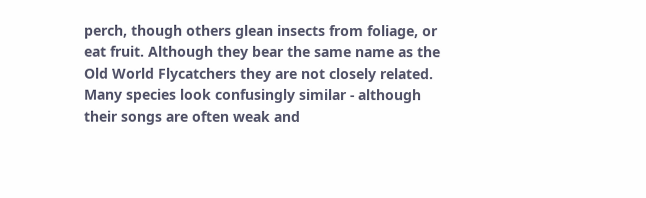perch, though others glean insects from foliage, or eat fruit. Although they bear the same name as the Old World Flycatchers they are not closely related. Many species look confusingly similar - although their songs are often weak and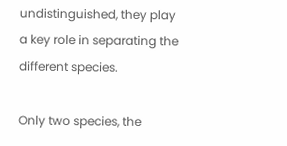undistinguished, they play a key role in separating the different species.

Only two species, the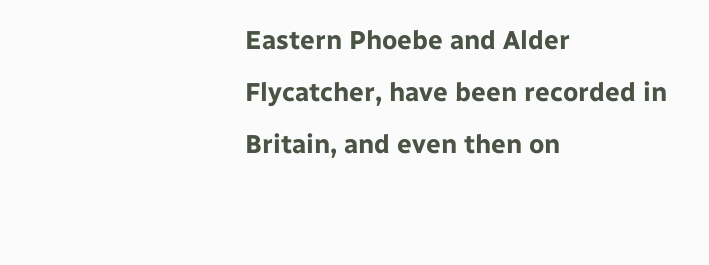Eastern Phoebe and Alder Flycatcher, have been recorded in Britain, and even then on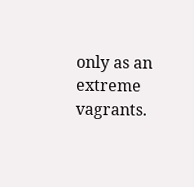only as an extreme vagrants.